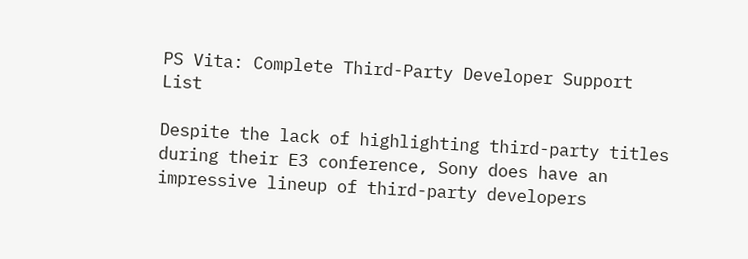PS Vita: Complete Third-Party Developer Support List

Despite the lack of highlighting third-party titles during their E3 conference, Sony does have an impressive lineup of third-party developers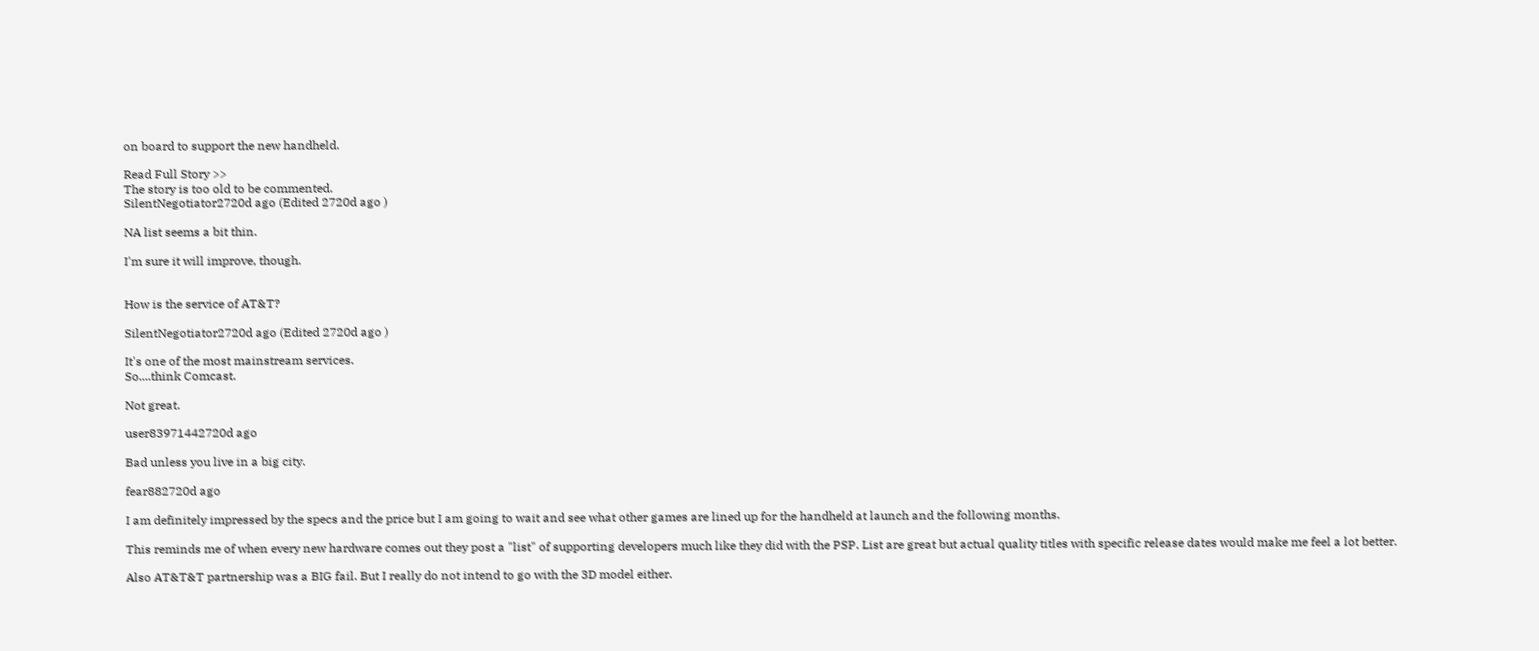on board to support the new handheld.

Read Full Story >>
The story is too old to be commented.
SilentNegotiator2720d ago (Edited 2720d ago )

NA list seems a bit thin.

I'm sure it will improve, though.


How is the service of AT&T?

SilentNegotiator2720d ago (Edited 2720d ago )

It's one of the most mainstream services.
So....think Comcast.

Not great.

user83971442720d ago

Bad unless you live in a big city.

fear882720d ago

I am definitely impressed by the specs and the price but I am going to wait and see what other games are lined up for the handheld at launch and the following months.

This reminds me of when every new hardware comes out they post a "list" of supporting developers much like they did with the PSP. List are great but actual quality titles with specific release dates would make me feel a lot better.

Also AT&T&T partnership was a BIG fail. But I really do not intend to go with the 3D model either.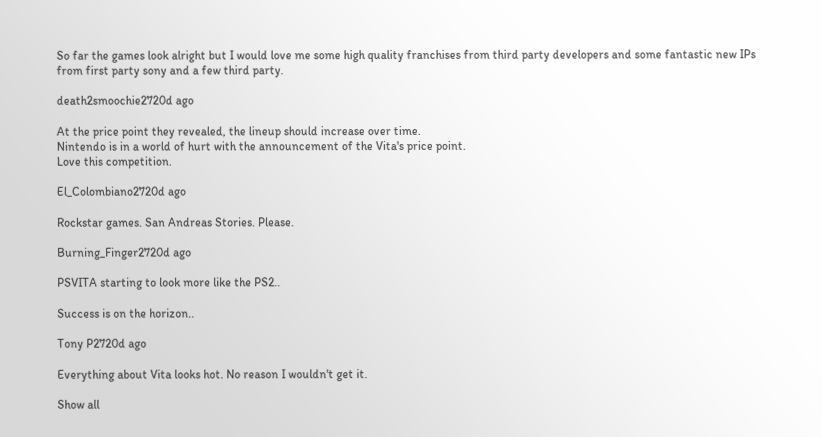So far the games look alright but I would love me some high quality franchises from third party developers and some fantastic new IPs from first party sony and a few third party.

death2smoochie2720d ago

At the price point they revealed, the lineup should increase over time.
Nintendo is in a world of hurt with the announcement of the Vita's price point.
Love this competition.

El_Colombiano2720d ago

Rockstar games. San Andreas Stories. Please.

Burning_Finger2720d ago

PSVITA starting to look more like the PS2..

Success is on the horizon..

Tony P2720d ago

Everything about Vita looks hot. No reason I wouldn't get it.

Show all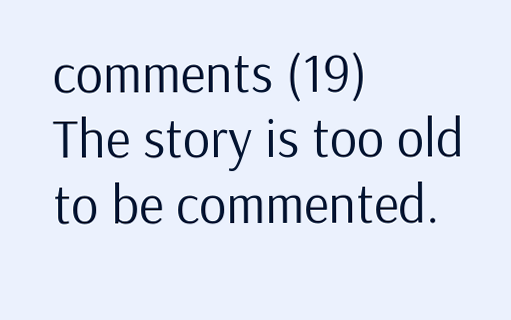comments (19)
The story is too old to be commented.